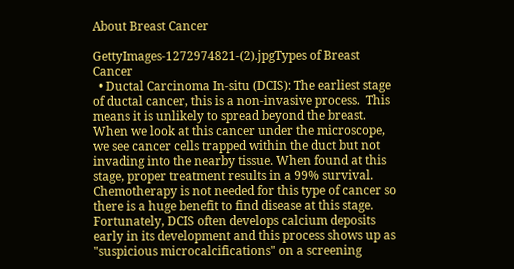About Breast Cancer

GettyImages-1272974821-(2).jpgTypes of Breast Cancer
  • Ductal Carcinoma In-situ (DCIS): The earliest stage of ductal cancer, this is a non-invasive process.  This means it is unlikely to spread beyond the breast. When we look at this cancer under the microscope, we see cancer cells trapped within the duct but not invading into the nearby tissue. When found at this stage, proper treatment results in a 99% survival. Chemotherapy is not needed for this type of cancer so there is a huge benefit to find disease at this stage. Fortunately, DCIS often develops calcium deposits early in its development and this process shows up as "suspicious microcalcifications" on a screening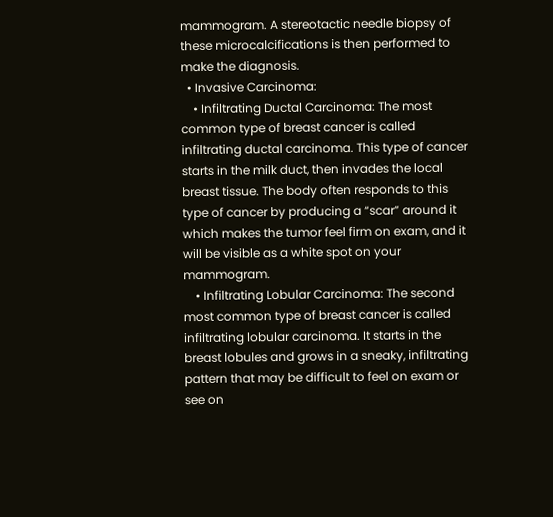mammogram. A stereotactic needle biopsy of these microcalcifications is then performed to make the diagnosis.
  • Invasive Carcinoma:
    • Infiltrating Ductal Carcinoma: The most common type of breast cancer is called infiltrating ductal carcinoma. This type of cancer starts in the milk duct, then invades the local breast tissue. The body often responds to this type of cancer by producing a “scar” around it which makes the tumor feel firm on exam, and it will be visible as a white spot on your mammogram.
    • Infiltrating Lobular Carcinoma: The second most common type of breast cancer is called infiltrating lobular carcinoma. It starts in the breast lobules and grows in a sneaky, infiltrating pattern that may be difficult to feel on exam or see on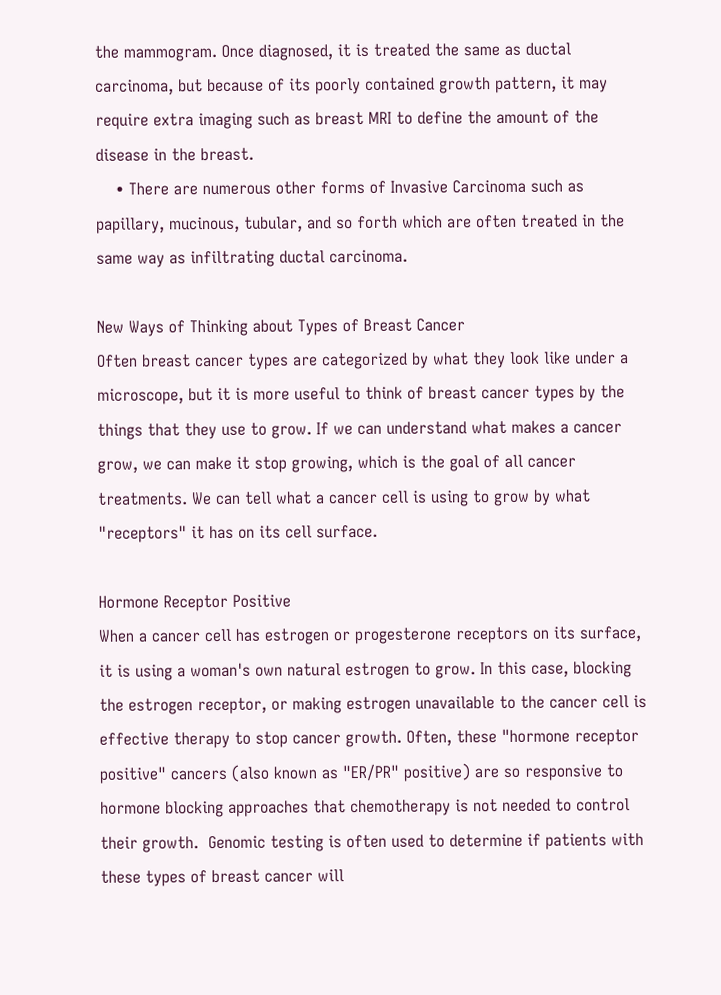the mammogram. Once diagnosed, it is treated the same as ductal carcinoma, but because of its poorly contained growth pattern, it may require extra imaging such as breast MRI to define the amount of the disease in the breast.
    • There are numerous other forms of Invasive Carcinoma such as papillary, mucinous, tubular, and so forth which are often treated in the same way as infiltrating ductal carcinoma.

New Ways of Thinking about Types of Breast Cancer
Often breast cancer types are categorized by what they look like under a microscope, but it is more useful to think of breast cancer types by the things that they use to grow. If we can understand what makes a cancer grow, we can make it stop growing, which is the goal of all cancer treatments. We can tell what a cancer cell is using to grow by what "receptors" it has on its cell surface.

Hormone Receptor Positive
When a cancer cell has estrogen or progesterone receptors on its surface, it is using a woman's own natural estrogen to grow. In this case, blocking the estrogen receptor, or making estrogen unavailable to the cancer cell is effective therapy to stop cancer growth. Often, these "hormone receptor positive" cancers (also known as "ER/PR" positive) are so responsive to hormone blocking approaches that chemotherapy is not needed to control their growth.  Genomic testing is often used to determine if patients with these types of breast cancer will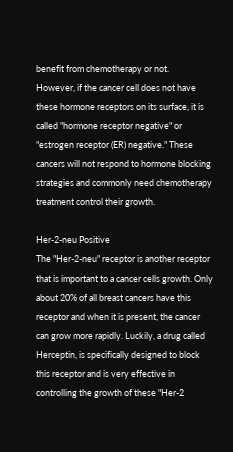benefit from chemotherapy or not.
However, if the cancer cell does not have these hormone receptors on its surface, it is called "hormone receptor negative" or "estrogen receptor (ER) negative." These cancers will not respond to hormone blocking strategies and commonly need chemotherapy treatment control their growth.

Her-2-neu Positive
The "Her-2-neu" receptor is another receptor that is important to a cancer cells growth. Only about 20% of all breast cancers have this receptor and when it is present, the cancer can grow more rapidly. Luckily, a drug called Herceptin, is specifically designed to block this receptor and is very effective in controlling the growth of these "Her-2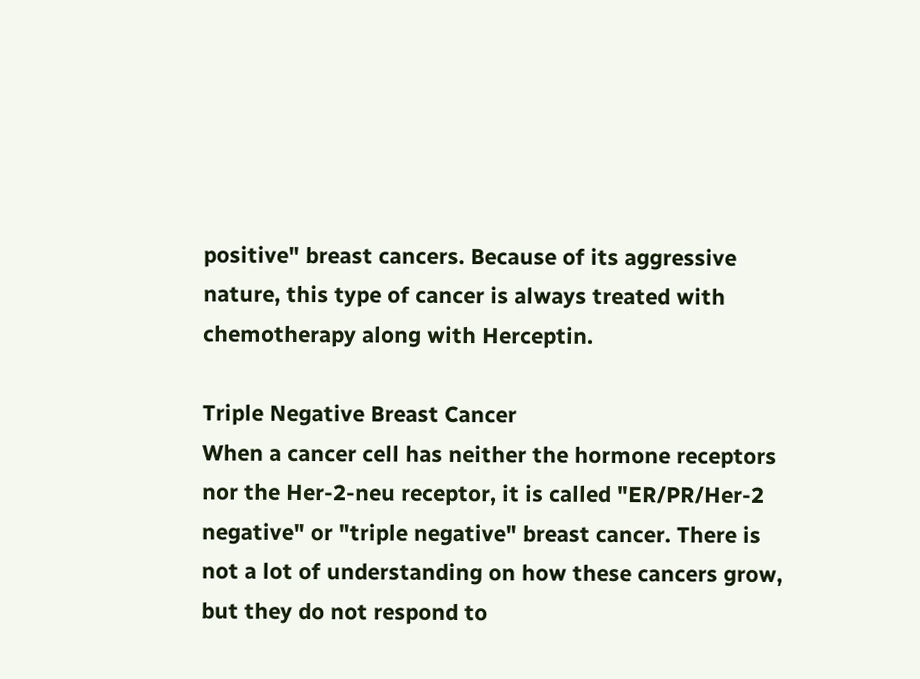positive" breast cancers. Because of its aggressive nature, this type of cancer is always treated with chemotherapy along with Herceptin.

Triple Negative Breast Cancer
When a cancer cell has neither the hormone receptors nor the Her-2-neu receptor, it is called "ER/PR/Her-2 negative" or "triple negative" breast cancer. There is not a lot of understanding on how these cancers grow, but they do not respond to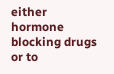either hormone blocking drugs or to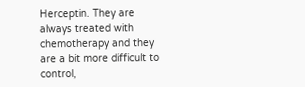Herceptin. They are always treated with chemotherapy and they are a bit more difficult to control,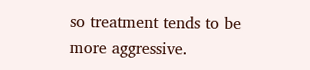so treatment tends to be more aggressive.